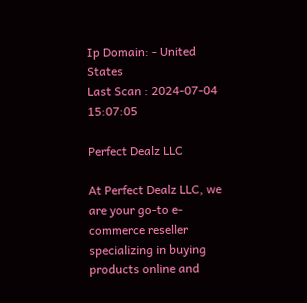Ip Domain: - United States
Last Scan : 2024-07-04 15:07:05

Perfect Dealz LLC

At Perfect Dealz LLC, we are your go-to e-commerce reseller specializing in buying products online and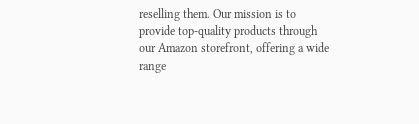reselling them. Our mission is to provide top-quality products through our Amazon storefront, offering a wide range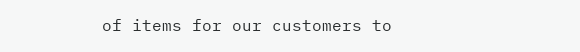of items for our customers to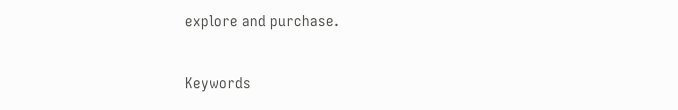explore and purchase.

Keywords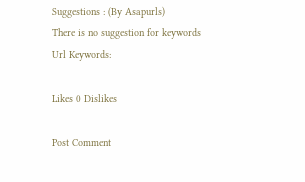Suggestions : (By Asapurls)
There is no suggestion for keywords
Url Keywords:

Likes 0 Dislikes

Post Comment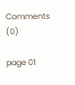Comments (0)

page 01